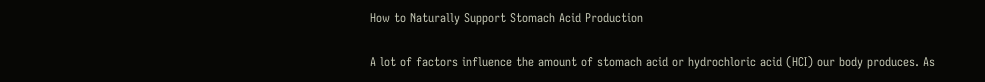How to Naturally Support Stomach Acid Production

A lot of factors influence the amount of stomach acid or hydrochloric acid (HCI) our body produces. As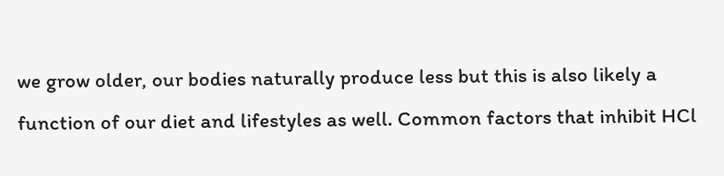we grow older, our bodies naturally produce less but this is also likely a function of our diet and lifestyles as well. Common factors that inhibit HCl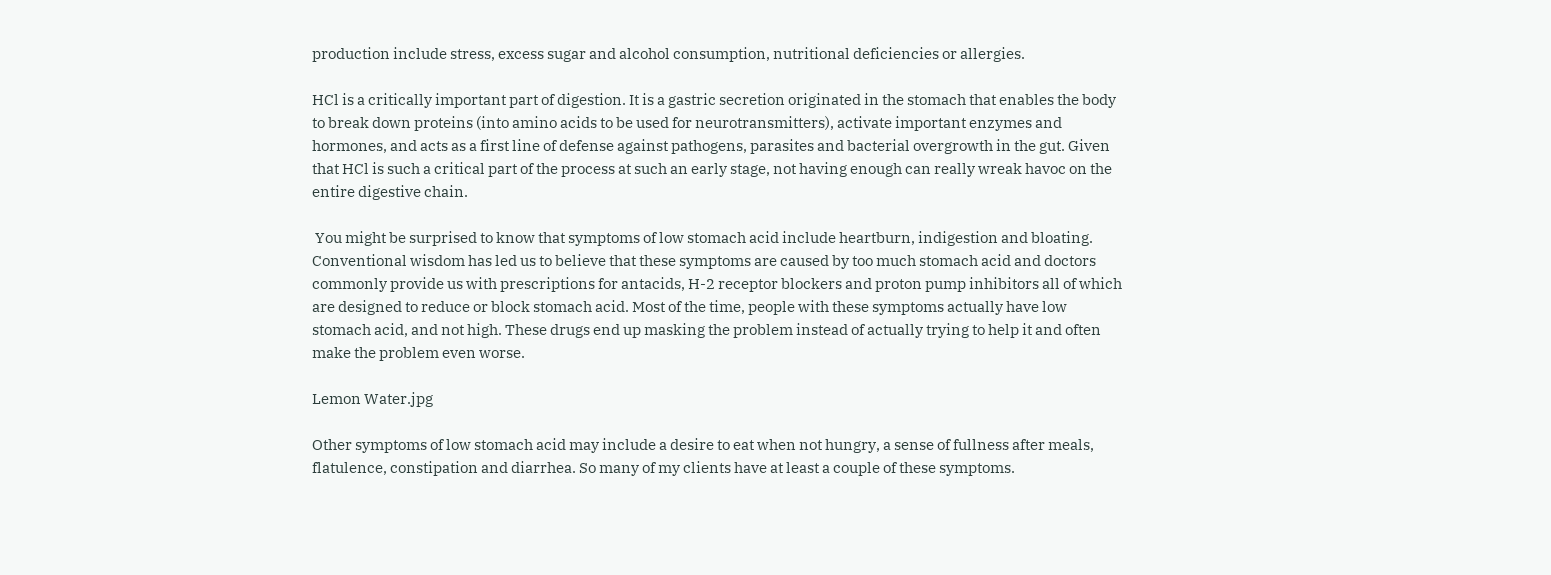production include stress, excess sugar and alcohol consumption, nutritional deficiencies or allergies.

HCl is a critically important part of digestion. It is a gastric secretion originated in the stomach that enables the body to break down proteins (into amino acids to be used for neurotransmitters), activate important enzymes and hormones, and acts as a first line of defense against pathogens, parasites and bacterial overgrowth in the gut. Given that HCl is such a critical part of the process at such an early stage, not having enough can really wreak havoc on the entire digestive chain.

 You might be surprised to know that symptoms of low stomach acid include heartburn, indigestion and bloating. Conventional wisdom has led us to believe that these symptoms are caused by too much stomach acid and doctors commonly provide us with prescriptions for antacids, H-2 receptor blockers and proton pump inhibitors all of which are designed to reduce or block stomach acid. Most of the time, people with these symptoms actually have low stomach acid, and not high. These drugs end up masking the problem instead of actually trying to help it and often make the problem even worse.

Lemon Water.jpg

Other symptoms of low stomach acid may include a desire to eat when not hungry, a sense of fullness after meals, flatulence, constipation and diarrhea. So many of my clients have at least a couple of these symptoms.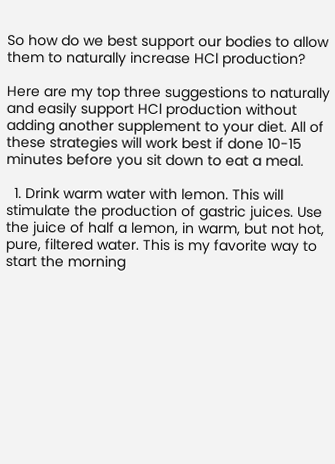So how do we best support our bodies to allow them to naturally increase HCl production?

Here are my top three suggestions to naturally and easily support HCl production without adding another supplement to your diet. All of these strategies will work best if done 10-15 minutes before you sit down to eat a meal.

  1. Drink warm water with lemon. This will stimulate the production of gastric juices. Use the juice of half a lemon, in warm, but not hot, pure, filtered water. This is my favorite way to start the morning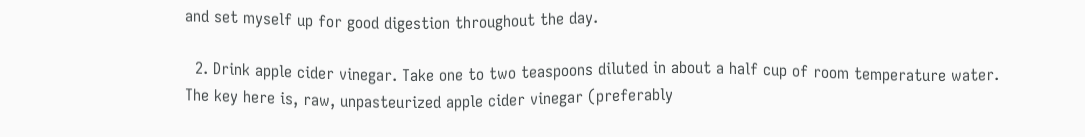and set myself up for good digestion throughout the day.

  2. Drink apple cider vinegar. Take one to two teaspoons diluted in about a half cup of room temperature water. The key here is, raw, unpasteurized apple cider vinegar (preferably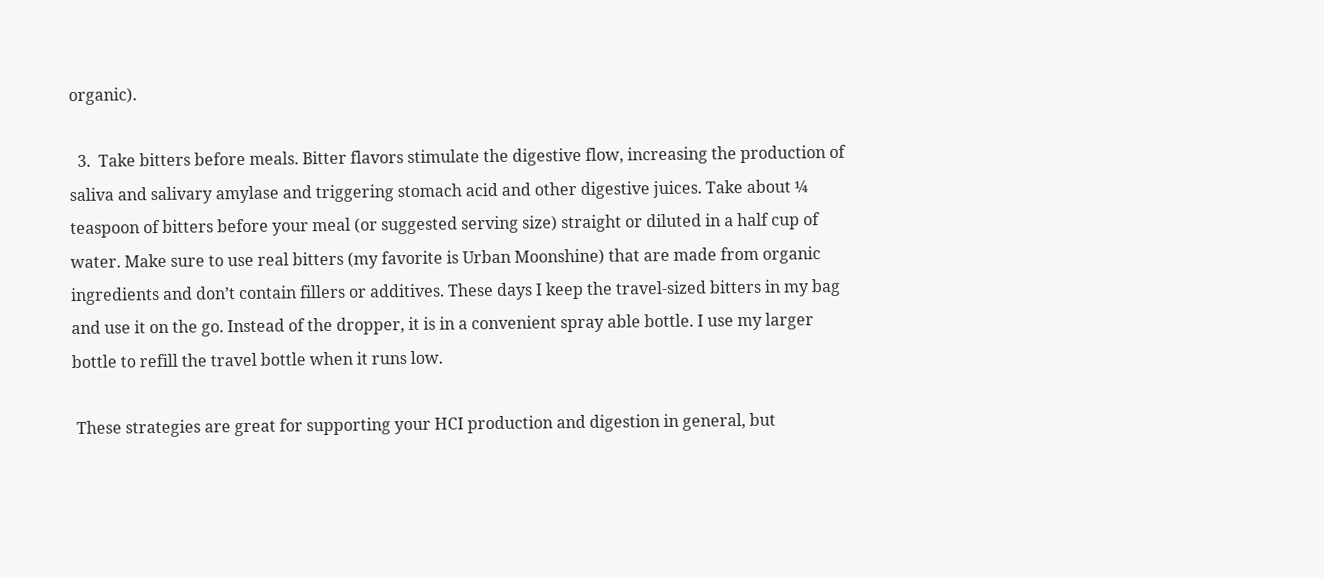organic).

  3.  Take bitters before meals. Bitter flavors stimulate the digestive flow, increasing the production of saliva and salivary amylase and triggering stomach acid and other digestive juices. Take about ¼ teaspoon of bitters before your meal (or suggested serving size) straight or diluted in a half cup of water. Make sure to use real bitters (my favorite is Urban Moonshine) that are made from organic ingredients and don’t contain fillers or additives. These days I keep the travel-sized bitters in my bag and use it on the go. Instead of the dropper, it is in a convenient spray able bottle. I use my larger bottle to refill the travel bottle when it runs low.

 These strategies are great for supporting your HCI production and digestion in general, but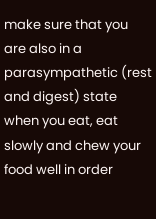make sure that you are also in a parasympathetic (rest and digest) state when you eat, eat slowly and chew your food well in order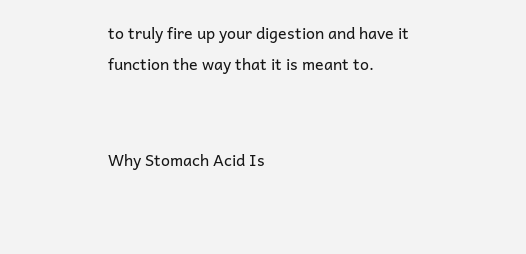to truly fire up your digestion and have it function the way that it is meant to.


Why Stomach Acid Is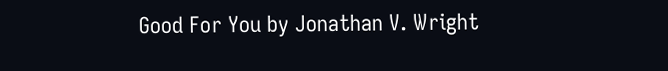Good For You by Jonathan V. Wright